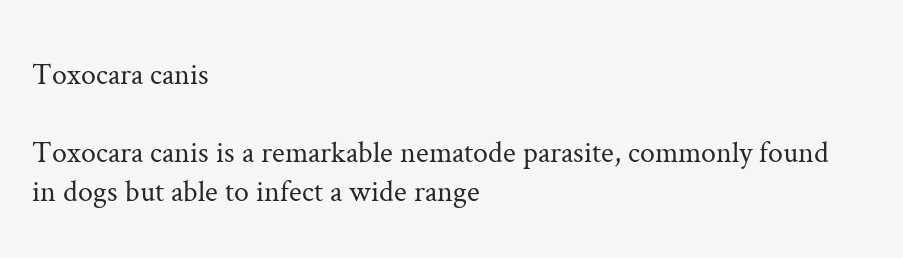Toxocara canis

Toxocara canis is a remarkable nematode parasite, commonly found in dogs but able to infect a wide range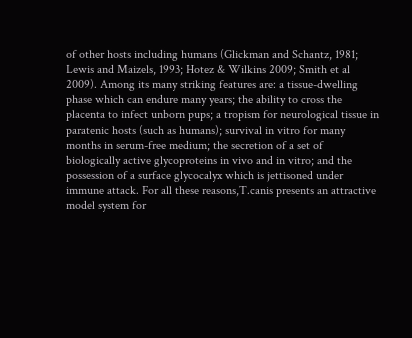of other hosts including humans (Glickman and Schantz, 1981; Lewis and Maizels, 1993; Hotez & Wilkins 2009; Smith et al 2009). Among its many striking features are: a tissue-dwelling phase which can endure many years; the ability to cross the placenta to infect unborn pups; a tropism for neurological tissue in paratenic hosts (such as humans); survival in vitro for many months in serum-free medium; the secretion of a set of biologically active glycoproteins in vivo and in vitro; and the possession of a surface glycocalyx which is jettisoned under immune attack. For all these reasons,T.canis presents an attractive model system for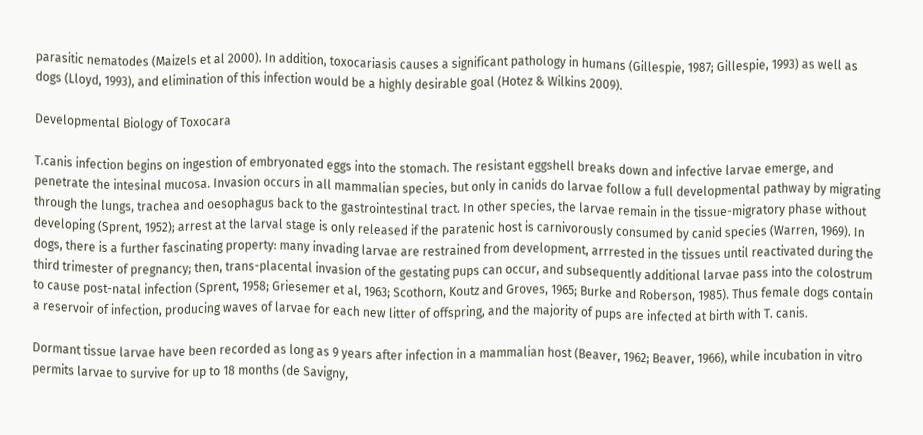parasitic nematodes (Maizels et al 2000). In addition, toxocariasis causes a significant pathology in humans (Gillespie, 1987; Gillespie, 1993) as well as dogs (Lloyd, 1993), and elimination of this infection would be a highly desirable goal (Hotez & Wilkins 2009).

Developmental Biology of Toxocara

T.canis infection begins on ingestion of embryonated eggs into the stomach. The resistant eggshell breaks down and infective larvae emerge, and penetrate the intesinal mucosa. Invasion occurs in all mammalian species, but only in canids do larvae follow a full developmental pathway by migrating through the lungs, trachea and oesophagus back to the gastrointestinal tract. In other species, the larvae remain in the tissue-migratory phase without developing (Sprent, 1952); arrest at the larval stage is only released if the paratenic host is carnivorously consumed by canid species (Warren, 1969). In dogs, there is a further fascinating property: many invading larvae are restrained from development, arrrested in the tissues until reactivated during the third trimester of pregnancy; then, trans-placental invasion of the gestating pups can occur, and subsequently additional larvae pass into the colostrum to cause post-natal infection (Sprent, 1958; Griesemer et al, 1963; Scothorn, Koutz and Groves, 1965; Burke and Roberson, 1985). Thus female dogs contain a reservoir of infection, producing waves of larvae for each new litter of offspring, and the majority of pups are infected at birth with T. canis.

Dormant tissue larvae have been recorded as long as 9 years after infection in a mammalian host (Beaver, 1962; Beaver, 1966), while incubation in vitro permits larvae to survive for up to 18 months (de Savigny,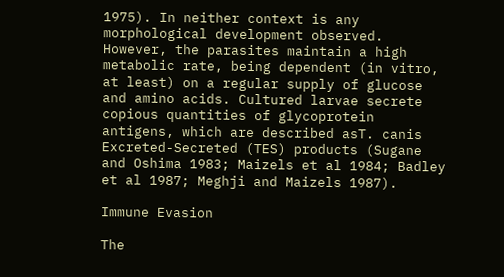1975). In neither context is any morphological development observed. However, the parasites maintain a high metabolic rate, being dependent (in vitro, at least) on a regular supply of glucose and amino acids. Cultured larvae secrete copious quantities of glycoprotein antigens, which are described asT. canis Excreted-Secreted (TES) products (Sugane and Oshima 1983; Maizels et al 1984; Badley et al 1987; Meghji and Maizels 1987).

Immune Evasion

The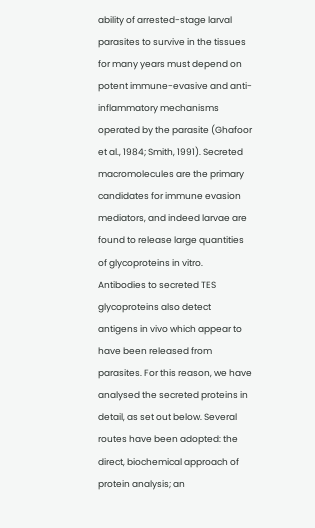ability of arrested-stage larval parasites to survive in the tissues for many years must depend on potent immune-evasive and anti-inflammatory mechanisms operated by the parasite (Ghafoor et al., 1984; Smith, 1991). Secreted macromolecules are the primary candidates for immune evasion mediators, and indeed larvae are found to release large quantities of glycoproteins in vitro. Antibodies to secreted TES glycoproteins also detect antigens in vivo which appear to have been released from parasites. For this reason, we have analysed the secreted proteins in detail, as set out below. Several routes have been adopted: the direct, biochemical approach of protein analysis; an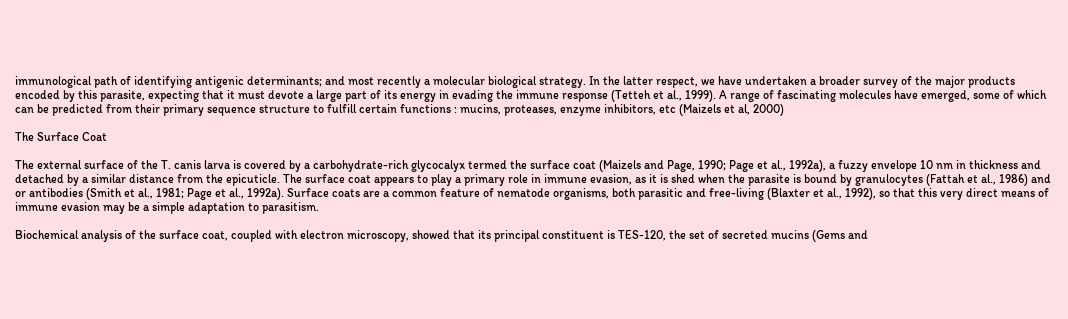immunological path of identifying antigenic determinants; and most recently a molecular biological strategy. In the latter respect, we have undertaken a broader survey of the major products encoded by this parasite, expecting that it must devote a large part of its energy in evading the immune response (Tetteh et al., 1999). A range of fascinating molecules have emerged, some of which can be predicted from their primary sequence structure to fulfill certain functions : mucins, proteases, enzyme inhibitors, etc (Maizels et al, 2000)

The Surface Coat

The external surface of the T. canis larva is covered by a carbohydrate-rich glycocalyx termed the surface coat (Maizels and Page, 1990; Page et al., 1992a), a fuzzy envelope 10 nm in thickness and detached by a similar distance from the epicuticle. The surface coat appears to play a primary role in immune evasion, as it is shed when the parasite is bound by granulocytes (Fattah et al., 1986) and or antibodies (Smith et al., 1981; Page et al., 1992a). Surface coats are a common feature of nematode organisms, both parasitic and free-living (Blaxter et al., 1992), so that this very direct means of immune evasion may be a simple adaptation to parasitism.

Biochemical analysis of the surface coat, coupled with electron microscopy, showed that its principal constituent is TES-120, the set of secreted mucins (Gems and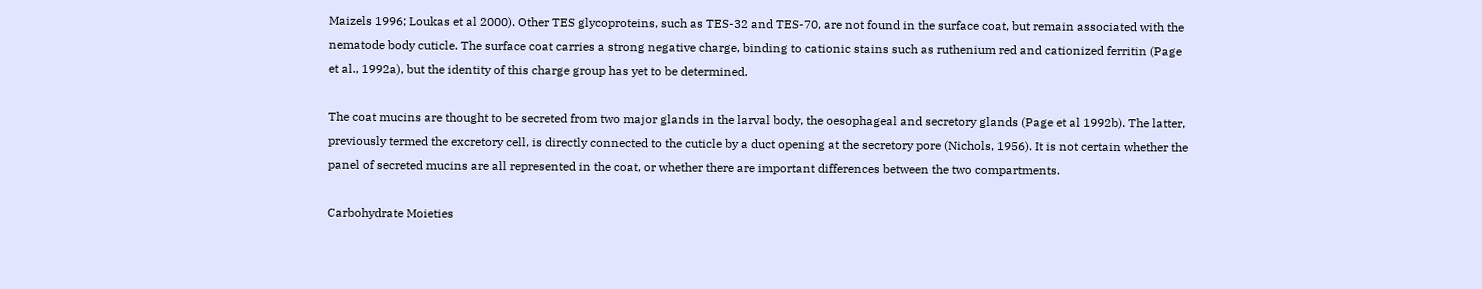Maizels 1996; Loukas et al 2000). Other TES glycoproteins, such as TES-32 and TES-70, are not found in the surface coat, but remain associated with the nematode body cuticle. The surface coat carries a strong negative charge, binding to cationic stains such as ruthenium red and cationized ferritin (Page et al., 1992a), but the identity of this charge group has yet to be determined.

The coat mucins are thought to be secreted from two major glands in the larval body, the oesophageal and secretory glands (Page et al 1992b). The latter, previously termed the excretory cell, is directly connected to the cuticle by a duct opening at the secretory pore (Nichols, 1956). It is not certain whether the panel of secreted mucins are all represented in the coat, or whether there are important differences between the two compartments.

Carbohydrate Moieties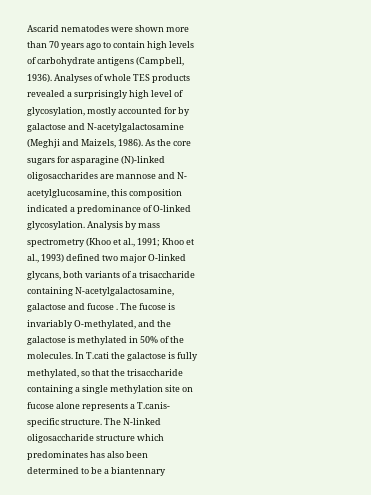Ascarid nematodes were shown more than 70 years ago to contain high levels of carbohydrate antigens (Campbell, 1936). Analyses of whole TES products revealed a surprisingly high level of glycosylation, mostly accounted for by galactose and N-acetylgalactosamine (Meghji and Maizels, 1986). As the core sugars for asparagine (N)-linked oligosaccharides are mannose and N-acetylglucosamine, this composition indicated a predominance of O-linked glycosylation. Analysis by mass spectrometry (Khoo et al., 1991; Khoo et al., 1993) defined two major O-linked glycans, both variants of a trisaccharide containing N-acetylgalactosamine, galactose and fucose . The fucose is invariably O-methylated, and the galactose is methylated in 50% of the molecules. In T.cati the galactose is fully methylated, so that the trisaccharide containing a single methylation site on fucose alone represents a T.canis-specific structure. The N-linked oligosaccharide structure which predominates has also been determined to be a biantennary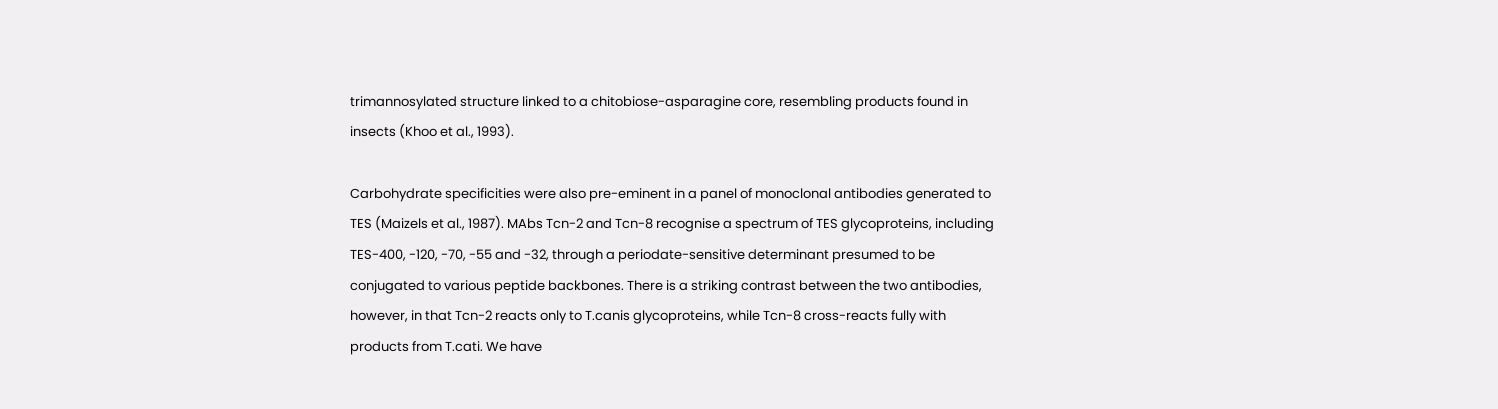trimannosylated structure linked to a chitobiose-asparagine core, resembling products found in insects (Khoo et al., 1993).

Carbohydrate specificities were also pre-eminent in a panel of monoclonal antibodies generated to TES (Maizels et al., 1987). MAbs Tcn-2 and Tcn-8 recognise a spectrum of TES glycoproteins, including TES-400, -120, -70, -55 and -32, through a periodate-sensitive determinant presumed to be conjugated to various peptide backbones. There is a striking contrast between the two antibodies, however, in that Tcn-2 reacts only to T.canis glycoproteins, while Tcn-8 cross-reacts fully with products from T.cati. We have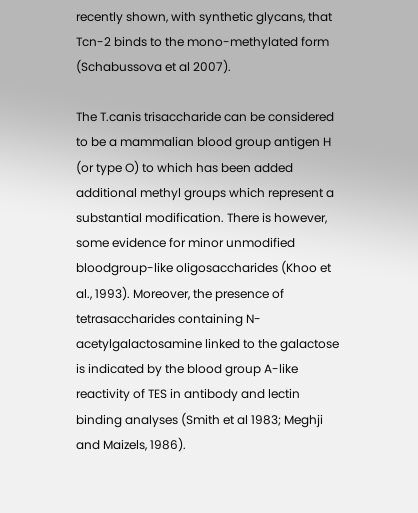recently shown, with synthetic glycans, that Tcn-2 binds to the mono-methylated form (Schabussova et al 2007).

The T.canis trisaccharide can be considered to be a mammalian blood group antigen H (or type O) to which has been added additional methyl groups which represent a substantial modification. There is however, some evidence for minor unmodified bloodgroup-like oligosaccharides (Khoo et al., 1993). Moreover, the presence of tetrasaccharides containing N-acetylgalactosamine linked to the galactose is indicated by the blood group A-like reactivity of TES in antibody and lectin binding analyses (Smith et al 1983; Meghji and Maizels, 1986).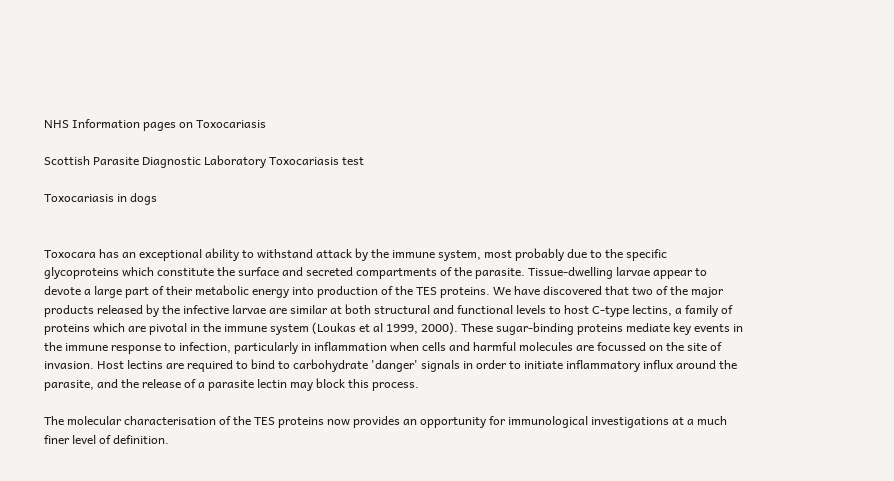NHS Information pages on Toxocariasis

Scottish Parasite Diagnostic Laboratory Toxocariasis test

Toxocariasis in dogs


Toxocara has an exceptional ability to withstand attack by the immune system, most probably due to the specific glycoproteins which constitute the surface and secreted compartments of the parasite. Tissue-dwelling larvae appear to devote a large part of their metabolic energy into production of the TES proteins. We have discovered that two of the major products released by the infective larvae are similar at both structural and functional levels to host C-type lectins, a family of proteins which are pivotal in the immune system (Loukas et al 1999, 2000). These sugar-binding proteins mediate key events in the immune response to infection, particularly in inflammation when cells and harmful molecules are focussed on the site of invasion. Host lectins are required to bind to carbohydrate 'danger' signals in order to initiate inflammatory influx around the parasite, and the release of a parasite lectin may block this process.

The molecular characterisation of the TES proteins now provides an opportunity for immunological investigations at a much finer level of definition.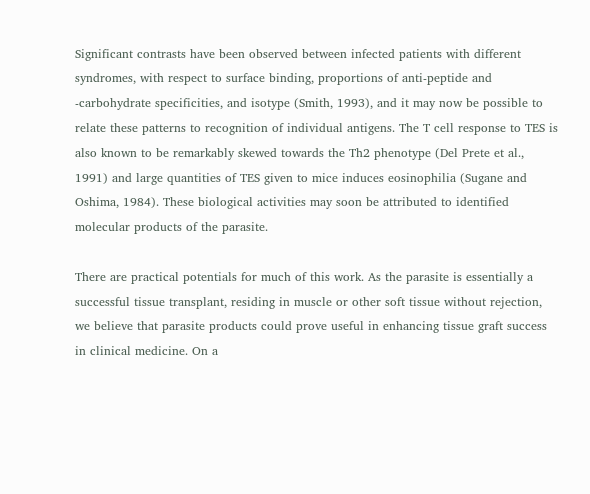Significant contrasts have been observed between infected patients with different syndromes, with respect to surface binding, proportions of anti-peptide and -carbohydrate specificities, and isotype (Smith, 1993), and it may now be possible to relate these patterns to recognition of individual antigens. The T cell response to TES is also known to be remarkably skewed towards the Th2 phenotype (Del Prete et al., 1991) and large quantities of TES given to mice induces eosinophilia (Sugane and Oshima, 1984). These biological activities may soon be attributed to identified molecular products of the parasite.

There are practical potentials for much of this work. As the parasite is essentially a successful tissue transplant, residing in muscle or other soft tissue without rejection, we believe that parasite products could prove useful in enhancing tissue graft success in clinical medicine. On a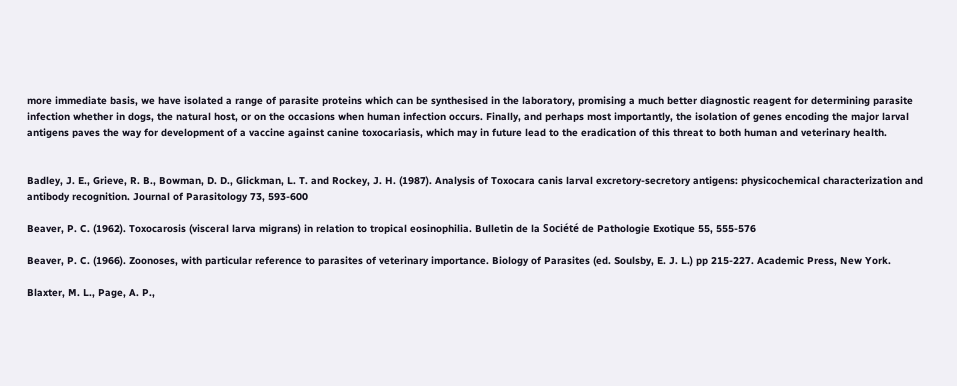more immediate basis, we have isolated a range of parasite proteins which can be synthesised in the laboratory, promising a much better diagnostic reagent for determining parasite infection whether in dogs, the natural host, or on the occasions when human infection occurs. Finally, and perhaps most importantly, the isolation of genes encoding the major larval antigens paves the way for development of a vaccine against canine toxocariasis, which may in future lead to the eradication of this threat to both human and veterinary health.


Badley, J. E., Grieve, R. B., Bowman, D. D., Glickman, L. T. and Rockey, J. H. (1987). Analysis of Toxocara canis larval excretory-secretory antigens: physicochemical characterization and antibody recognition. Journal of Parasitology 73, 593-600

Beaver, P. C. (1962). Toxocarosis (visceral larva migrans) in relation to tropical eosinophilia. Bulletin de la Société de Pathologie Exotique 55, 555-576

Beaver, P. C. (1966). Zoonoses, with particular reference to parasites of veterinary importance. Biology of Parasites (ed. Soulsby, E. J. L.) pp 215-227. Academic Press, New York.

Blaxter, M. L., Page, A. P.,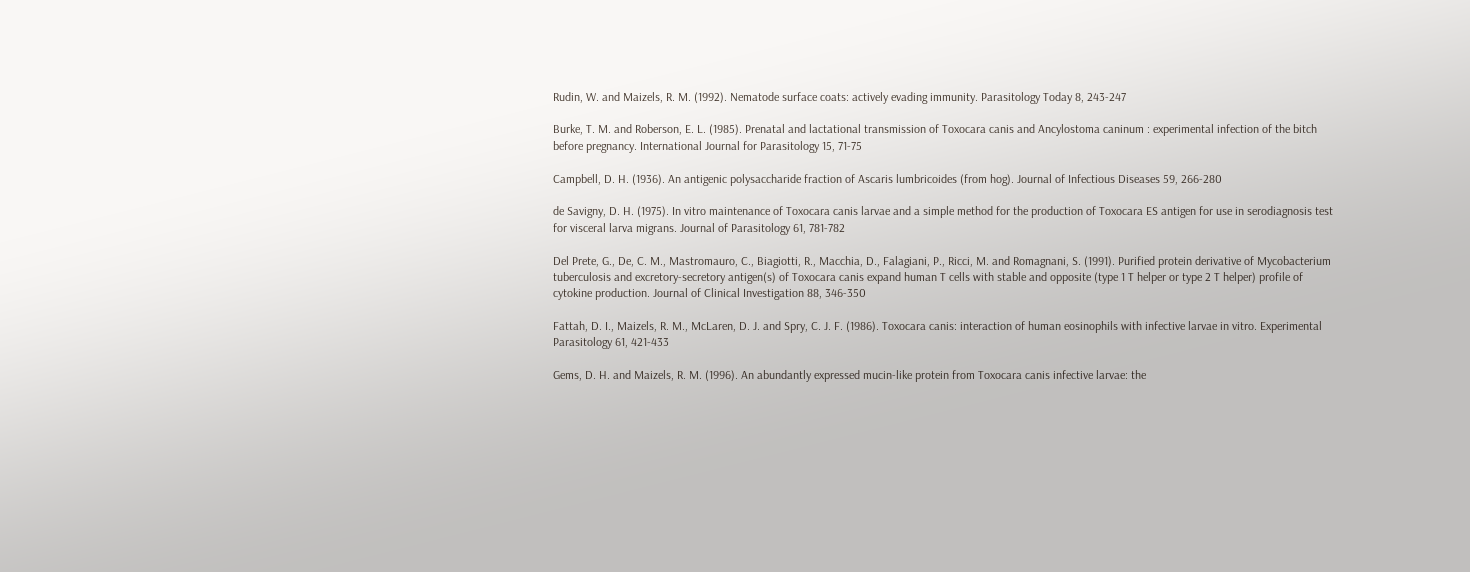Rudin, W. and Maizels, R. M. (1992). Nematode surface coats: actively evading immunity. Parasitology Today 8, 243-247

Burke, T. M. and Roberson, E. L. (1985). Prenatal and lactational transmission of Toxocara canis and Ancylostoma caninum : experimental infection of the bitch before pregnancy. International Journal for Parasitology 15, 71-75

Campbell, D. H. (1936). An antigenic polysaccharide fraction of Ascaris lumbricoides (from hog). Journal of Infectious Diseases 59, 266-280

de Savigny, D. H. (1975). In vitro maintenance of Toxocara canis larvae and a simple method for the production of Toxocara ES antigen for use in serodiagnosis test for visceral larva migrans. Journal of Parasitology 61, 781-782

Del Prete, G., De, C. M., Mastromauro, C., Biagiotti, R., Macchia, D., Falagiani, P., Ricci, M. and Romagnani, S. (1991). Purified protein derivative of Mycobacterium tuberculosis and excretory-secretory antigen(s) of Toxocara canis expand human T cells with stable and opposite (type 1 T helper or type 2 T helper) profile of cytokine production. Journal of Clinical Investigation 88, 346-350

Fattah, D. I., Maizels, R. M., McLaren, D. J. and Spry, C. J. F. (1986). Toxocara canis: interaction of human eosinophils with infective larvae in vitro. Experimental Parasitology 61, 421-433

Gems, D. H. and Maizels, R. M. (1996). An abundantly expressed mucin-like protein from Toxocara canis infective larvae: the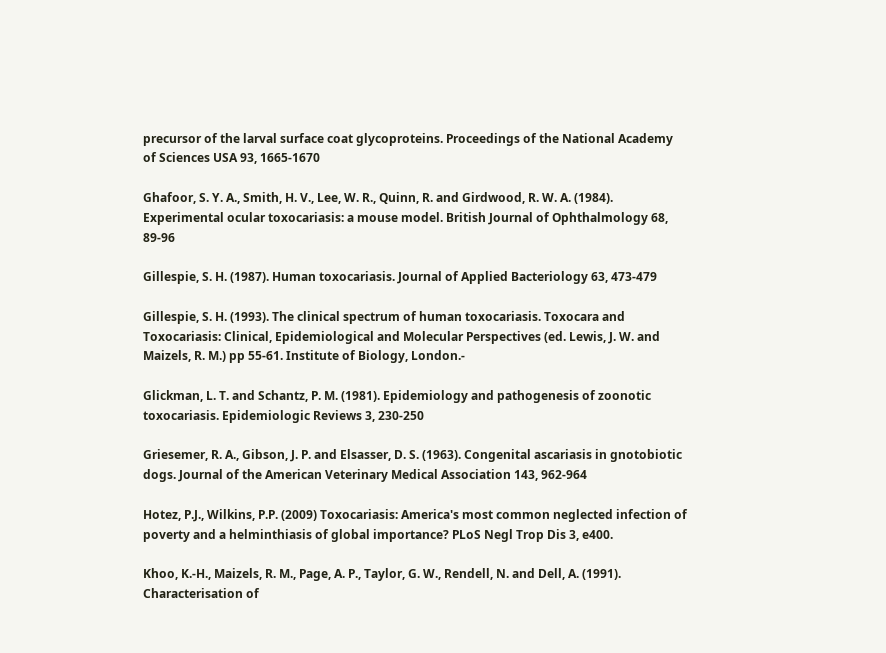precursor of the larval surface coat glycoproteins. Proceedings of the National Academy of Sciences USA 93, 1665-1670

Ghafoor, S. Y. A., Smith, H. V., Lee, W. R., Quinn, R. and Girdwood, R. W. A. (1984). Experimental ocular toxocariasis: a mouse model. British Journal of Ophthalmology 68, 89-96

Gillespie, S. H. (1987). Human toxocariasis. Journal of Applied Bacteriology 63, 473-479

Gillespie, S. H. (1993). The clinical spectrum of human toxocariasis. Toxocara and Toxocariasis: Clinical, Epidemiological and Molecular Perspectives (ed. Lewis, J. W. and Maizels, R. M.) pp 55-61. Institute of Biology, London.-

Glickman, L. T. and Schantz, P. M. (1981). Epidemiology and pathogenesis of zoonotic toxocariasis. Epidemiologic Reviews 3, 230-250

Griesemer, R. A., Gibson, J. P. and Elsasser, D. S. (1963). Congenital ascariasis in gnotobiotic dogs. Journal of the American Veterinary Medical Association 143, 962-964

Hotez, P.J., Wilkins, P.P. (2009) Toxocariasis: America's most common neglected infection of poverty and a helminthiasis of global importance? PLoS Negl Trop Dis 3, e400.

Khoo, K.-H., Maizels, R. M., Page, A. P., Taylor, G. W., Rendell, N. and Dell, A. (1991). Characterisation of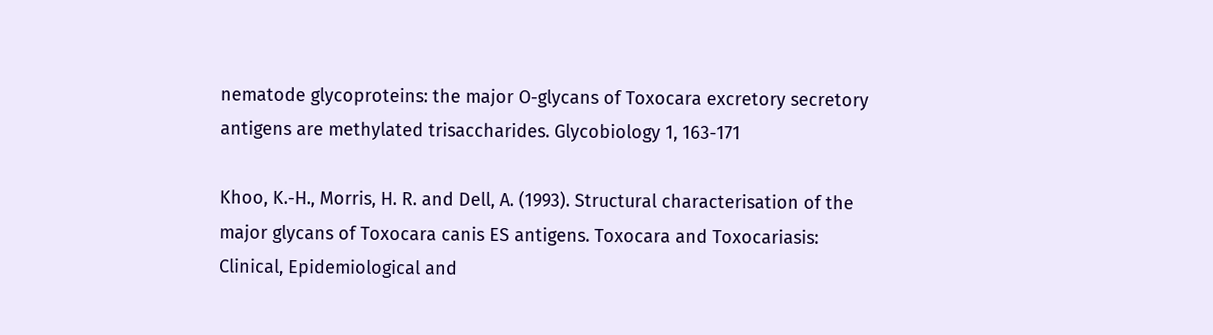nematode glycoproteins: the major O-glycans of Toxocara excretory secretory antigens are methylated trisaccharides. Glycobiology 1, 163-171

Khoo, K.-H., Morris, H. R. and Dell, A. (1993). Structural characterisation of the major glycans of Toxocara canis ES antigens. Toxocara and Toxocariasis: Clinical, Epidemiological and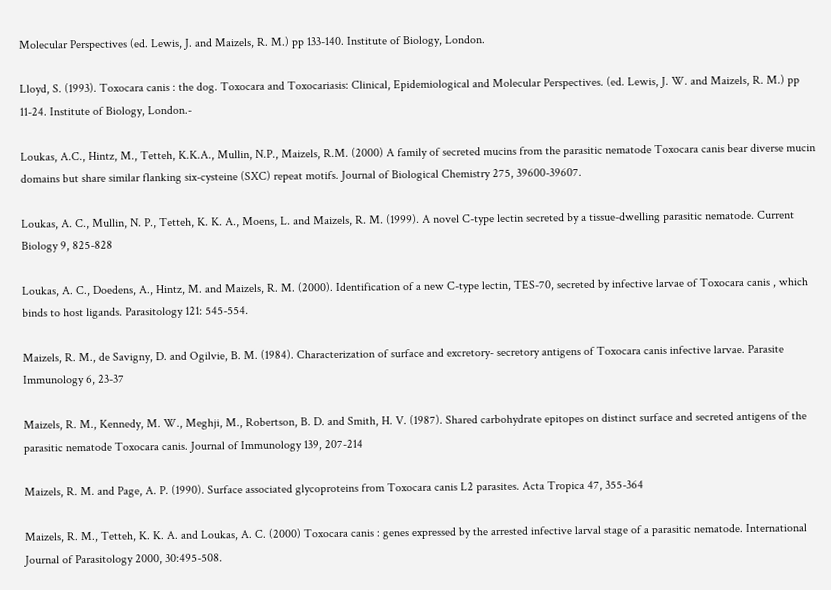Molecular Perspectives (ed. Lewis, J. and Maizels, R. M.) pp 133-140. Institute of Biology, London.

Lloyd, S. (1993). Toxocara canis : the dog. Toxocara and Toxocariasis: Clinical, Epidemiological and Molecular Perspectives. (ed. Lewis, J. W. and Maizels, R. M.) pp 11-24. Institute of Biology, London.-

Loukas, A.C., Hintz, M., Tetteh, K.K.A., Mullin, N.P., Maizels, R.M. (2000) A family of secreted mucins from the parasitic nematode Toxocara canis bear diverse mucin domains but share similar flanking six-cysteine (SXC) repeat motifs. Journal of Biological Chemistry 275, 39600-39607.

Loukas, A. C., Mullin, N. P., Tetteh, K. K. A., Moens, L. and Maizels, R. M. (1999). A novel C-type lectin secreted by a tissue-dwelling parasitic nematode. Current Biology 9, 825-828

Loukas, A. C., Doedens, A., Hintz, M. and Maizels, R. M. (2000). Identification of a new C-type lectin, TES-70, secreted by infective larvae of Toxocara canis , which binds to host ligands. Parasitology 121: 545-554.

Maizels, R. M., de Savigny, D. and Ogilvie, B. M. (1984). Characterization of surface and excretory- secretory antigens of Toxocara canis infective larvae. Parasite Immunology 6, 23-37

Maizels, R. M., Kennedy, M. W., Meghji, M., Robertson, B. D. and Smith, H. V. (1987). Shared carbohydrate epitopes on distinct surface and secreted antigens of the parasitic nematode Toxocara canis. Journal of Immunology 139, 207-214

Maizels, R. M. and Page, A. P. (1990). Surface associated glycoproteins from Toxocara canis L2 parasites. Acta Tropica 47, 355-364

Maizels, R. M., Tetteh, K. K. A. and Loukas, A. C. (2000) Toxocara canis : genes expressed by the arrested infective larval stage of a parasitic nematode. International Journal of Parasitology 2000, 30:495-508.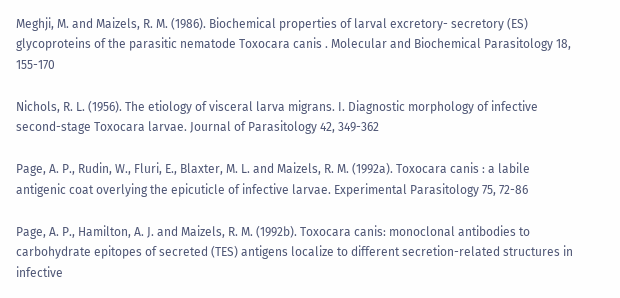Meghji, M. and Maizels, R. M. (1986). Biochemical properties of larval excretory- secretory (ES) glycoproteins of the parasitic nematode Toxocara canis . Molecular and Biochemical Parasitology 18, 155-170

Nichols, R. L. (1956). The etiology of visceral larva migrans. I. Diagnostic morphology of infective second-stage Toxocara larvae. Journal of Parasitology 42, 349-362

Page, A. P., Rudin, W., Fluri, E., Blaxter, M. L. and Maizels, R. M. (1992a). Toxocara canis : a labile antigenic coat overlying the epicuticle of infective larvae. Experimental Parasitology 75, 72-86

Page, A. P., Hamilton, A. J. and Maizels, R. M. (1992b). Toxocara canis: monoclonal antibodies to carbohydrate epitopes of secreted (TES) antigens localize to different secretion-related structures in infective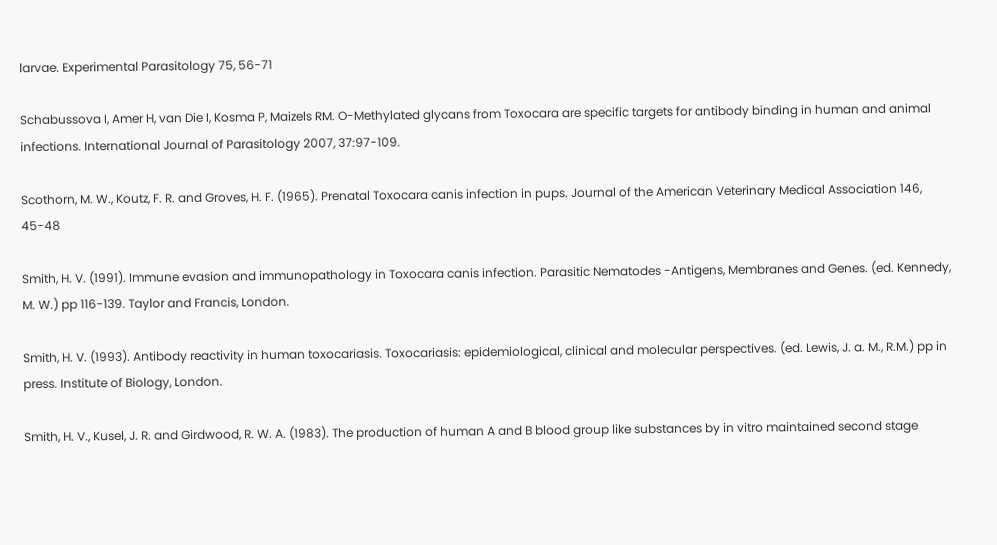larvae. Experimental Parasitology 75, 56-71

Schabussova I, Amer H, van Die I, Kosma P, Maizels RM. O-Methylated glycans from Toxocara are specific targets for antibody binding in human and animal infections. International Journal of Parasitology 2007, 37:97-109.

Scothorn, M. W., Koutz, F. R. and Groves, H. F. (1965). Prenatal Toxocara canis infection in pups. Journal of the American Veterinary Medical Association 146, 45-48

Smith, H. V. (1991). Immune evasion and immunopathology in Toxocara canis infection. Parasitic Nematodes -Antigens, Membranes and Genes. (ed. Kennedy, M. W.) pp 116-139. Taylor and Francis, London.

Smith, H. V. (1993). Antibody reactivity in human toxocariasis. Toxocariasis: epidemiological, clinical and molecular perspectives. (ed. Lewis, J. a. M., R.M.) pp in press. Institute of Biology, London.

Smith, H. V., Kusel, J. R. and Girdwood, R. W. A. (1983). The production of human A and B blood group like substances by in vitro maintained second stage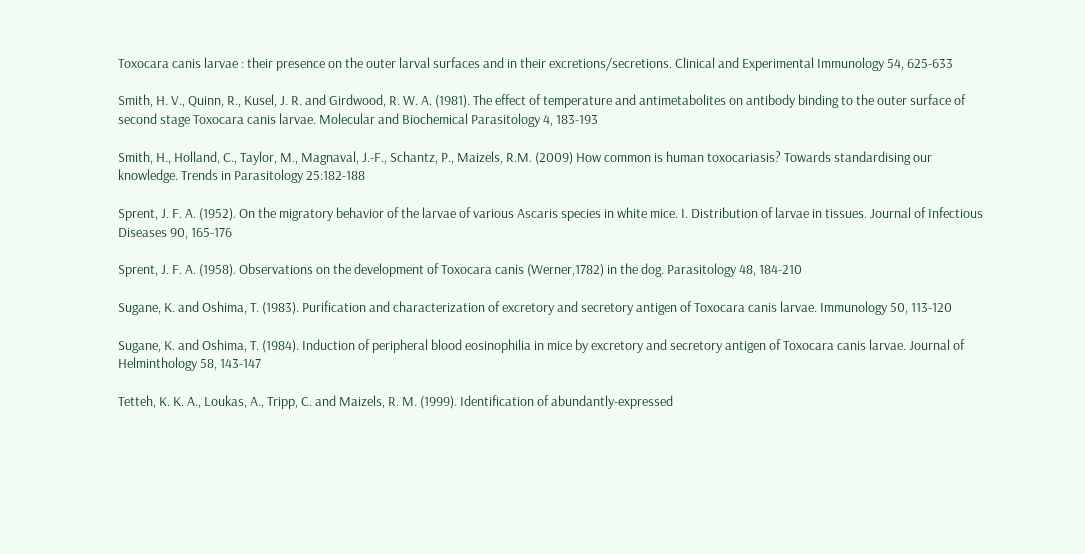Toxocara canis larvae : their presence on the outer larval surfaces and in their excretions/secretions. Clinical and Experimental Immunology 54, 625-633

Smith, H. V., Quinn, R., Kusel, J. R. and Girdwood, R. W. A. (1981). The effect of temperature and antimetabolites on antibody binding to the outer surface of second stage Toxocara canis larvae. Molecular and Biochemical Parasitology 4, 183-193

Smith, H., Holland, C., Taylor, M., Magnaval, J.-F., Schantz, P., Maizels, R.M. (2009) How common is human toxocariasis? Towards standardising our knowledge. Trends in Parasitology 25:182-188

Sprent, J. F. A. (1952). On the migratory behavior of the larvae of various Ascaris species in white mice. I. Distribution of larvae in tissues. Journal of Infectious Diseases 90, 165-176

Sprent, J. F. A. (1958). Observations on the development of Toxocara canis (Werner,1782) in the dog. Parasitology 48, 184-210

Sugane, K. and Oshima, T. (1983). Purification and characterization of excretory and secretory antigen of Toxocara canis larvae. Immunology 50, 113-120

Sugane, K. and Oshima, T. (1984). Induction of peripheral blood eosinophilia in mice by excretory and secretory antigen of Toxocara canis larvae. Journal of Helminthology 58, 143-147

Tetteh, K. K. A., Loukas, A., Tripp, C. and Maizels, R. M. (1999). Identification of abundantly-expressed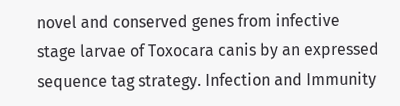novel and conserved genes from infective stage larvae of Toxocara canis by an expressed sequence tag strategy. Infection and Immunity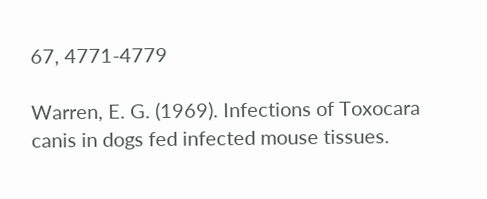67, 4771-4779

Warren, E. G. (1969). Infections of Toxocara canis in dogs fed infected mouse tissues.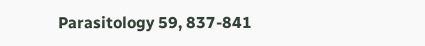Parasitology 59, 837-841